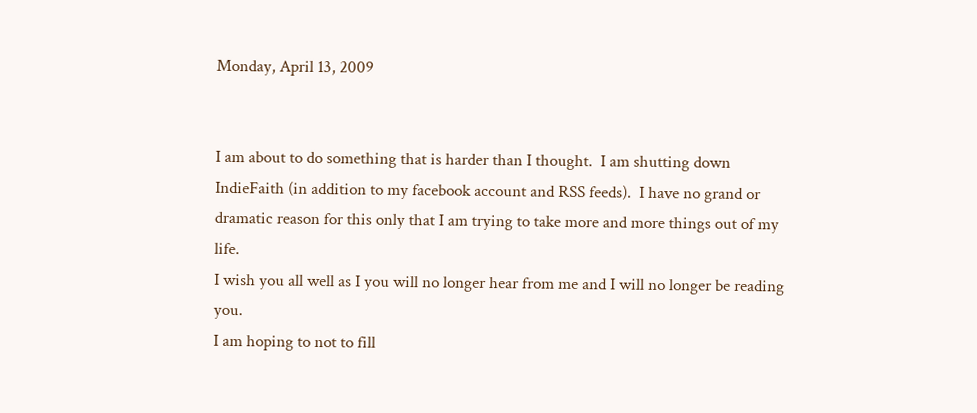Monday, April 13, 2009


I am about to do something that is harder than I thought.  I am shutting down IndieFaith (in addition to my facebook account and RSS feeds).  I have no grand or dramatic reason for this only that I am trying to take more and more things out of my life.
I wish you all well as I you will no longer hear from me and I will no longer be reading you.
I am hoping to not to fill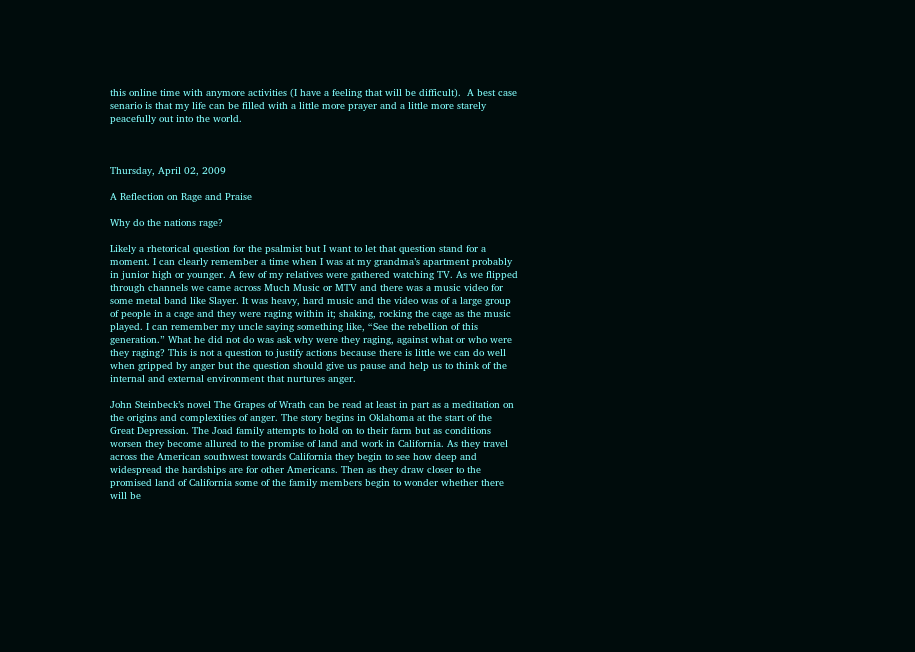this online time with anymore activities (I have a feeling that will be difficult).  A best case senario is that my life can be filled with a little more prayer and a little more starely peacefully out into the world.



Thursday, April 02, 2009

A Reflection on Rage and Praise

Why do the nations rage?

Likely a rhetorical question for the psalmist but I want to let that question stand for a moment. I can clearly remember a time when I was at my grandma’s apartment probably in junior high or younger. A few of my relatives were gathered watching TV. As we flipped through channels we came across Much Music or MTV and there was a music video for some metal band like Slayer. It was heavy, hard music and the video was of a large group of people in a cage and they were raging within it; shaking, rocking the cage as the music played. I can remember my uncle saying something like, “See the rebellion of this generation.” What he did not do was ask why were they raging, against what or who were they raging? This is not a question to justify actions because there is little we can do well when gripped by anger but the question should give us pause and help us to think of the internal and external environment that nurtures anger.

John Steinbeck’s novel The Grapes of Wrath can be read at least in part as a meditation on the origins and complexities of anger. The story begins in Oklahoma at the start of the Great Depression. The Joad family attempts to hold on to their farm but as conditions worsen they become allured to the promise of land and work in California. As they travel across the American southwest towards California they begin to see how deep and widespread the hardships are for other Americans. Then as they draw closer to the promised land of California some of the family members begin to wonder whether there will be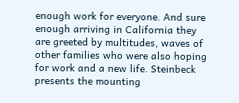enough work for everyone. And sure enough arriving in California they are greeted by multitudes, waves of other families who were also hoping for work and a new life. Steinbeck presents the mounting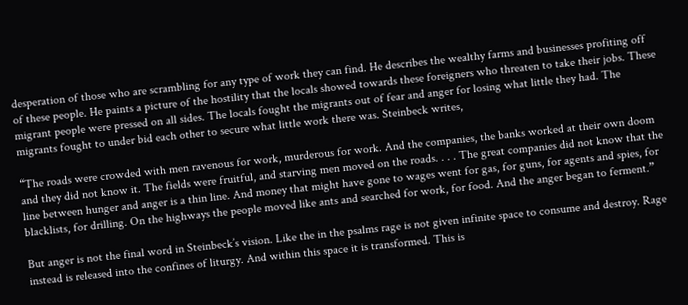desperation of those who are scrambling for any type of work they can find. He describes the wealthy farms and businesses profiting off of these people. He paints a picture of the hostility that the locals showed towards these foreigners who threaten to take their jobs. These migrant people were pressed on all sides. The locals fought the migrants out of fear and anger for losing what little they had. The migrants fought to under bid each other to secure what little work there was. Steinbeck writes,

“The roads were crowded with men ravenous for work, murderous for work. And the companies, the banks worked at their own doom and they did not know it. The fields were fruitful, and starving men moved on the roads. . . . The great companies did not know that the line between hunger and anger is a thin line. And money that might have gone to wages went for gas, for guns, for agents and spies, for blacklists, for drilling. On the highways the people moved like ants and searched for work, for food. And the anger began to ferment.”

But anger is not the final word in Steinbeck’s vision. Like the in the psalms rage is not given infinite space to consume and destroy. Rage instead is released into the confines of liturgy. And within this space it is transformed. This is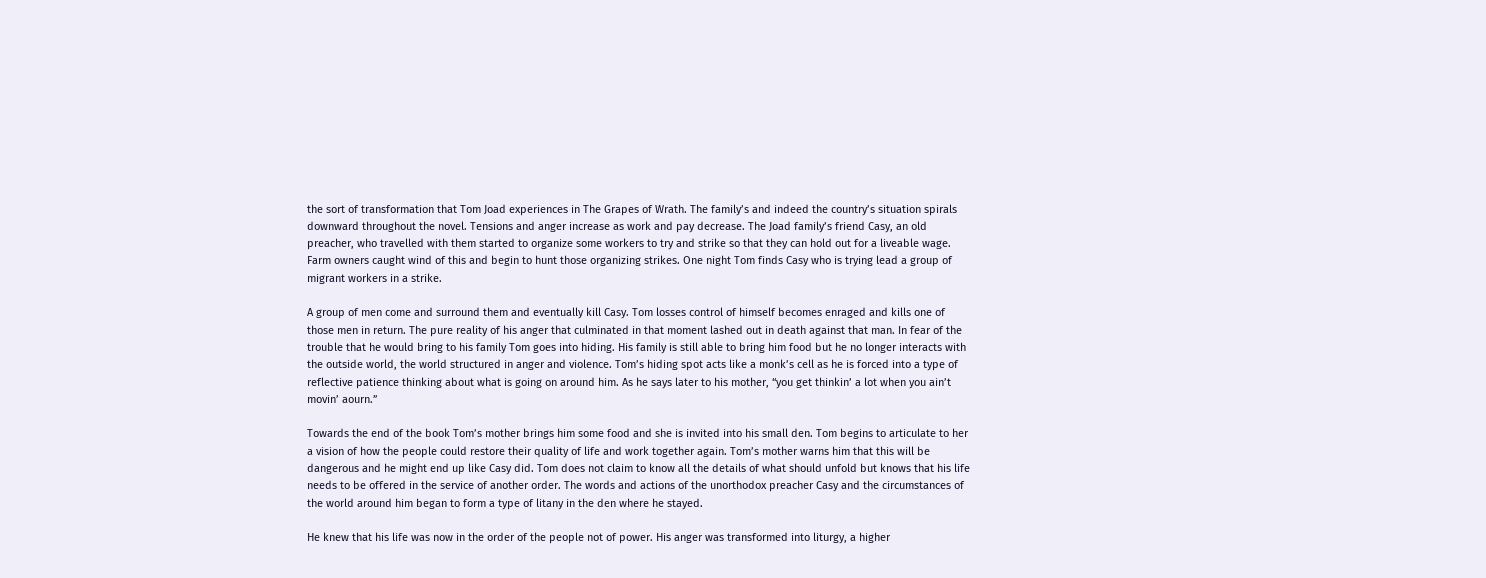the sort of transformation that Tom Joad experiences in The Grapes of Wrath. The family’s and indeed the country’s situation spirals downward throughout the novel. Tensions and anger increase as work and pay decrease. The Joad family’s friend Casy, an old preacher, who travelled with them started to organize some workers to try and strike so that they can hold out for a liveable wage. Farm owners caught wind of this and begin to hunt those organizing strikes. One night Tom finds Casy who is trying lead a group of migrant workers in a strike.

A group of men come and surround them and eventually kill Casy. Tom losses control of himself becomes enraged and kills one of those men in return. The pure reality of his anger that culminated in that moment lashed out in death against that man. In fear of the trouble that he would bring to his family Tom goes into hiding. His family is still able to bring him food but he no longer interacts with the outside world, the world structured in anger and violence. Tom’s hiding spot acts like a monk’s cell as he is forced into a type of reflective patience thinking about what is going on around him. As he says later to his mother, “you get thinkin’ a lot when you ain’t movin’ aourn.”

Towards the end of the book Tom’s mother brings him some food and she is invited into his small den. Tom begins to articulate to her a vision of how the people could restore their quality of life and work together again. Tom’s mother warns him that this will be dangerous and he might end up like Casy did. Tom does not claim to know all the details of what should unfold but knows that his life needs to be offered in the service of another order. The words and actions of the unorthodox preacher Casy and the circumstances of the world around him began to form a type of litany in the den where he stayed.

He knew that his life was now in the order of the people not of power. His anger was transformed into liturgy, a higher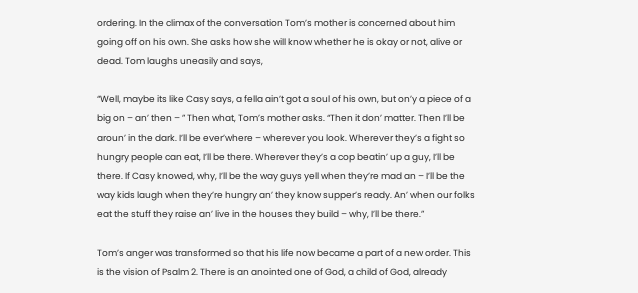ordering. In the climax of the conversation Tom’s mother is concerned about him going off on his own. She asks how she will know whether he is okay or not, alive or dead. Tom laughs uneasily and says,

“Well, maybe its like Casy says, a fella ain’t got a soul of his own, but on’y a piece of a big on – an’ then – ” Then what, Tom’s mother asks. “Then it don’ matter. Then I’ll be aroun’ in the dark. I’ll be ever’where – wherever you look. Wherever they’s a fight so hungry people can eat, I’ll be there. Wherever they’s a cop beatin’ up a guy, I’ll be there. If Casy knowed, why, I’ll be the way guys yell when they’re mad an – I’ll be the way kids laugh when they’re hungry an’ they know supper’s ready. An’ when our folks eat the stuff they raise an’ live in the houses they build – why, I’ll be there.”

Tom’s anger was transformed so that his life now became a part of a new order. This is the vision of Psalm 2. There is an anointed one of God, a child of God, already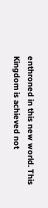enthroned in this new world. This Kingdom is achieved not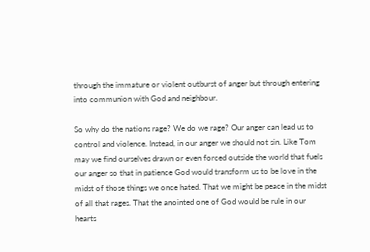through the immature or violent outburst of anger but through entering into communion with God and neighbour.

So why do the nations rage? We do we rage? Our anger can lead us to control and violence. Instead, in our anger we should not sin. Like Tom may we find ourselves drawn or even forced outside the world that fuels our anger so that in patience God would transform us to be love in the midst of those things we once hated. That we might be peace in the midst of all that rages. That the anointed one of God would be rule in our hearts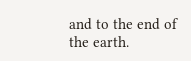and to the end of the earth.